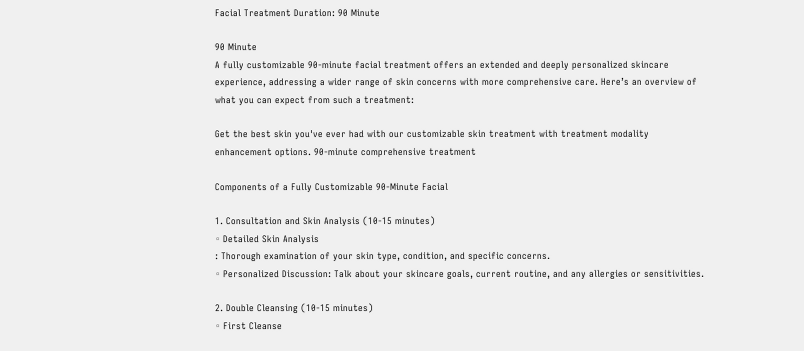Facial Treatment Duration: 90 Minute

90 Minute
A fully customizable 90-minute facial treatment offers an extended and deeply personalized skincare experience, addressing a wider range of skin concerns with more comprehensive care. Here’s an overview of what you can expect from such a treatment:

Get the best skin you've ever had with our customizable skin treatment with treatment modality enhancement options. 90-minute comprehensive treatment

Components of a Fully Customizable 90-Minute Facial

1. Consultation and Skin Analysis (10-15 minutes)
◦ Detailed Skin Analysis
: Thorough examination of your skin type, condition, and specific concerns.
◦ Personalized Discussion: Talk about your skincare goals, current routine, and any allergies or sensitivities.

2. Double Cleansing (10-15 minutes)
◦ First Cleanse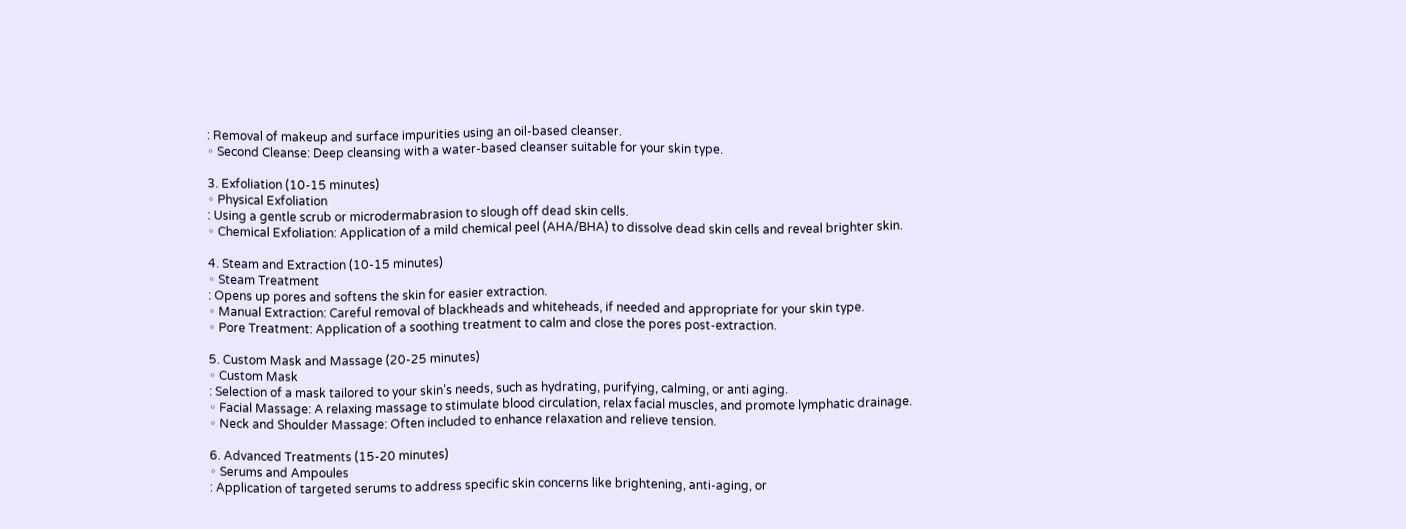: Removal of makeup and surface impurities using an oil-based cleanser.
◦ Second Cleanse: Deep cleansing with a water-based cleanser suitable for your skin type.

3. Exfoliation (10-15 minutes)
◦ Physical Exfoliation
: Using a gentle scrub or microdermabrasion to slough off dead skin cells.
◦ Chemical Exfoliation: Application of a mild chemical peel (AHA/BHA) to dissolve dead skin cells and reveal brighter skin.

4. Steam and Extraction (10-15 minutes)
◦ Steam Treatment
: Opens up pores and softens the skin for easier extraction.
◦ Manual Extraction: Careful removal of blackheads and whiteheads, if needed and appropriate for your skin type.
◦ Pore Treatment: Application of a soothing treatment to calm and close the pores post-extraction.

5. Custom Mask and Massage (20-25 minutes)
◦ Custom Mask
: Selection of a mask tailored to your skin’s needs, such as hydrating, purifying, calming, or anti aging.
◦ Facial Massage: A relaxing massage to stimulate blood circulation, relax facial muscles, and promote lymphatic drainage.
◦ Neck and Shoulder Massage: Often included to enhance relaxation and relieve tension.

6. Advanced Treatments (15-20 minutes)
◦ Serums and Ampoules
: Application of targeted serums to address specific skin concerns like brightening, anti-aging, or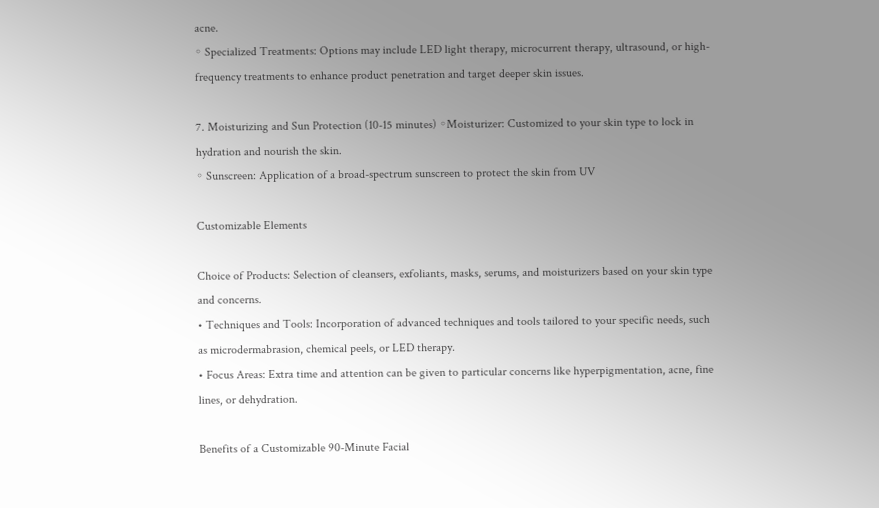acne.
◦ Specialized Treatments: Options may include LED light therapy, microcurrent therapy, ultrasound, or high-frequency treatments to enhance product penetration and target deeper skin issues.

7. Moisturizing and Sun Protection (10-15 minutes) ◦Moisturizer: Customized to your skin type to lock in hydration and nourish the skin.
◦ Sunscreen: Application of a broad-spectrum sunscreen to protect the skin from UV

Customizable Elements

Choice of Products: Selection of cleansers, exfoliants, masks, serums, and moisturizers based on your skin type and concerns.
• Techniques and Tools: Incorporation of advanced techniques and tools tailored to your specific needs, such as microdermabrasion, chemical peels, or LED therapy.
• Focus Areas: Extra time and attention can be given to particular concerns like hyperpigmentation, acne, fine lines, or dehydration.

Benefits of a Customizable 90-Minute Facial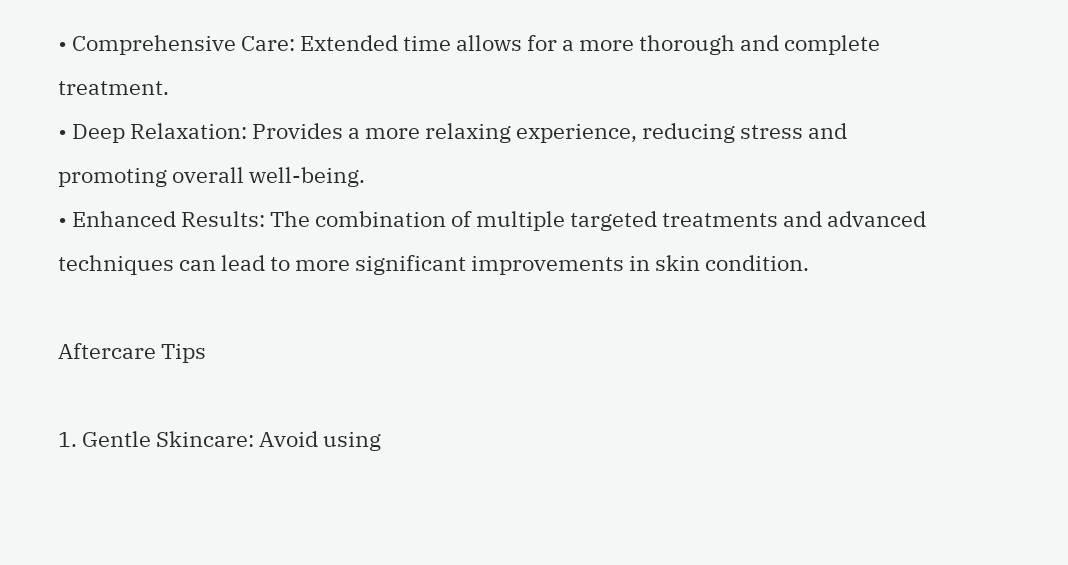• Comprehensive Care: Extended time allows for a more thorough and complete treatment.
• Deep Relaxation: Provides a more relaxing experience, reducing stress and promoting overall well-being.
• Enhanced Results: The combination of multiple targeted treatments and advanced techniques can lead to more significant improvements in skin condition.

Aftercare Tips

1. Gentle Skincare: Avoid using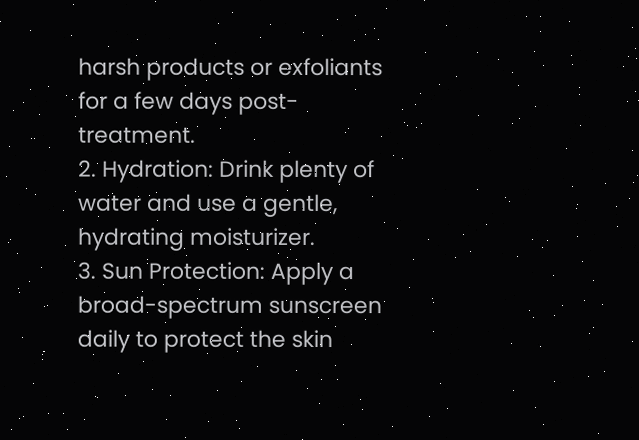harsh products or exfoliants for a few days post-treatment.
2. Hydration: Drink plenty of water and use a gentle, hydrating moisturizer.
3. Sun Protection: Apply a broad-spectrum sunscreen daily to protect the skin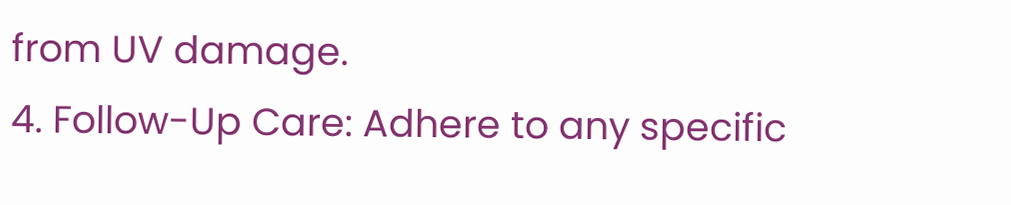from UV damage.
4. Follow-Up Care: Adhere to any specific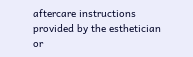aftercare instructions provided by the esthetician or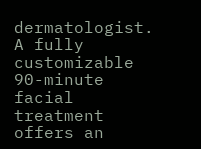dermatologist.
A fully customizable 90-minute facial treatment offers an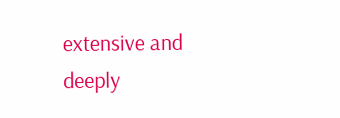extensive and deeply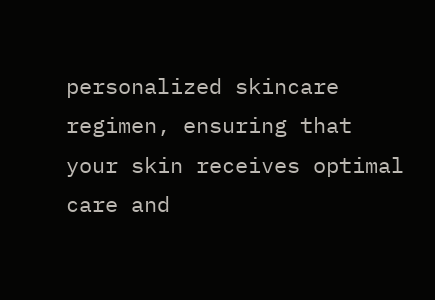personalized skincare regimen, ensuring that your skin receives optimal care and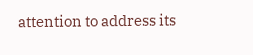attention to address its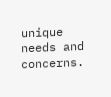unique needs and concerns.